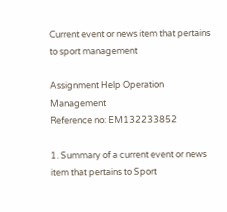Current event or news item that pertains to sport management

Assignment Help Operation Management
Reference no: EM132233852

1. Summary of a current event or news item that pertains to Sport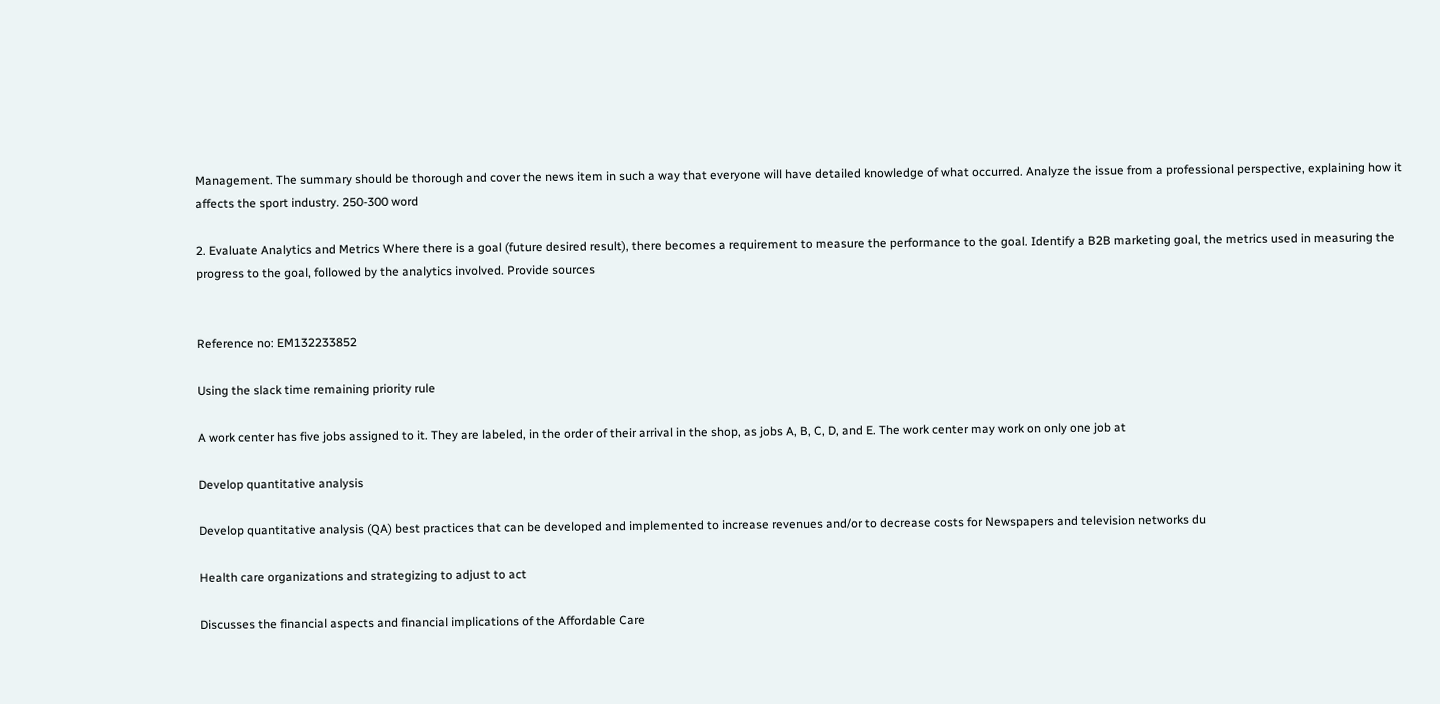Management. The summary should be thorough and cover the news item in such a way that everyone will have detailed knowledge of what occurred. Analyze the issue from a professional perspective, explaining how it affects the sport industry. 250-300 word

2. Evaluate Analytics and Metrics Where there is a goal (future desired result), there becomes a requirement to measure the performance to the goal. Identify a B2B marketing goal, the metrics used in measuring the progress to the goal, followed by the analytics involved. Provide sources


Reference no: EM132233852

Using the slack time remaining priority rule

A work center has five jobs assigned to it. They are labeled, in the order of their arrival in the shop, as jobs A, B, C, D, and E. The work center may work on only one job at

Develop quantitative analysis

Develop quantitative analysis (QA) best practices that can be developed and implemented to increase revenues and/or to decrease costs for Newspapers and television networks du

Health care organizations and strategizing to adjust to act

Discusses the financial aspects and financial implications of the Affordable Care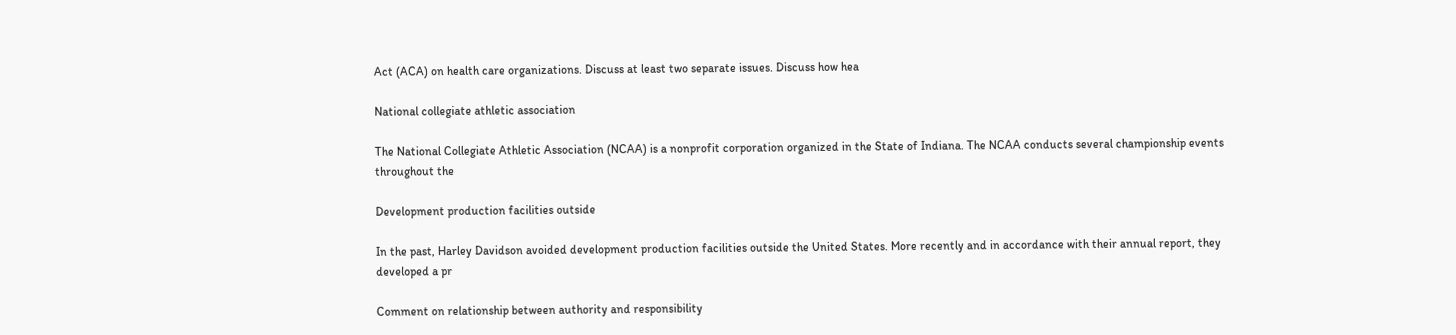Act (ACA) on health care organizations. Discuss at least two separate issues. Discuss how hea

National collegiate athletic association

The National Collegiate Athletic Association (NCAA) is a nonprofit corporation organized in the State of Indiana. The NCAA conducts several championship events throughout the

Development production facilities outside

In the past, Harley Davidson avoided development production facilities outside the United States. More recently and in accordance with their annual report, they developed a pr

Comment on relationship between authority and responsibility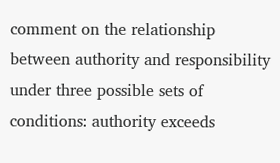comment on the relationship between authority and responsibility under three possible sets of conditions: authority exceeds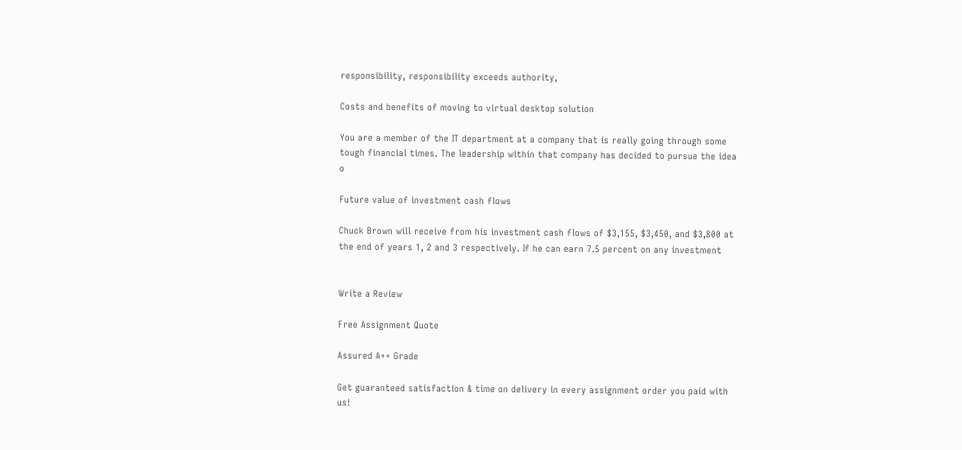responsibility, responsibility exceeds authority,

Costs and benefits of moving to virtual desktop solution

You are a member of the IT department at a company that is really going through some tough financial times. The leadership within that company has decided to pursue the idea o

Future value of investment cash flows

Chuck Brown will receive from his investment cash flows of $3,155, $3,450, and $3,800 at the end of years 1, 2 and 3 respectively. If he can earn 7.5 percent on any investment


Write a Review

Free Assignment Quote

Assured A++ Grade

Get guaranteed satisfaction & time on delivery in every assignment order you paid with us!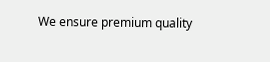We ensure premium quality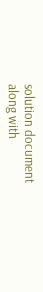solution document along with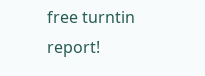free turntin report!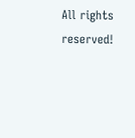All rights reserved!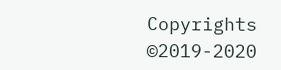Copyrights ©2019-2020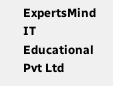ExpertsMind IT Educational Pvt Ltd